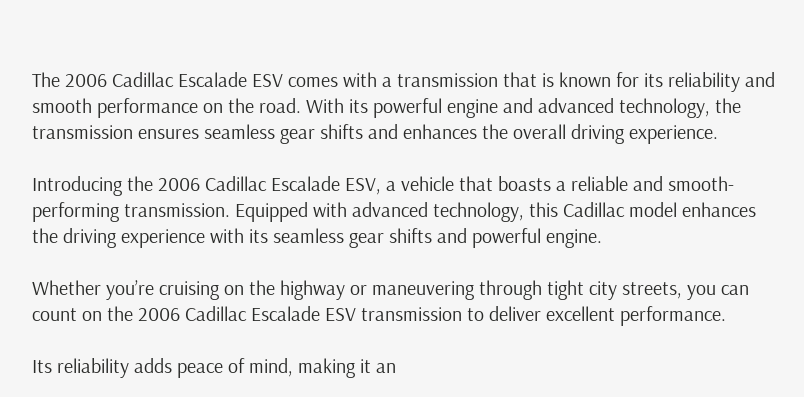The 2006 Cadillac Escalade ESV comes with a transmission that is known for its reliability and smooth performance on the road. With its powerful engine and advanced technology, the transmission ensures seamless gear shifts and enhances the overall driving experience.

Introducing the 2006 Cadillac Escalade ESV, a vehicle that boasts a reliable and smooth-performing transmission. Equipped with advanced technology, this Cadillac model enhances the driving experience with its seamless gear shifts and powerful engine.

Whether you’re cruising on the highway or maneuvering through tight city streets, you can count on the 2006 Cadillac Escalade ESV transmission to deliver excellent performance.

Its reliability adds peace of mind, making it an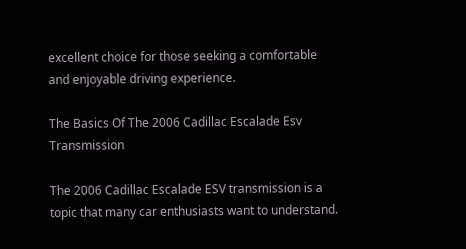excellent choice for those seeking a comfortable and enjoyable driving experience.

The Basics Of The 2006 Cadillac Escalade Esv Transmission

The 2006 Cadillac Escalade ESV transmission is a topic that many car enthusiasts want to understand.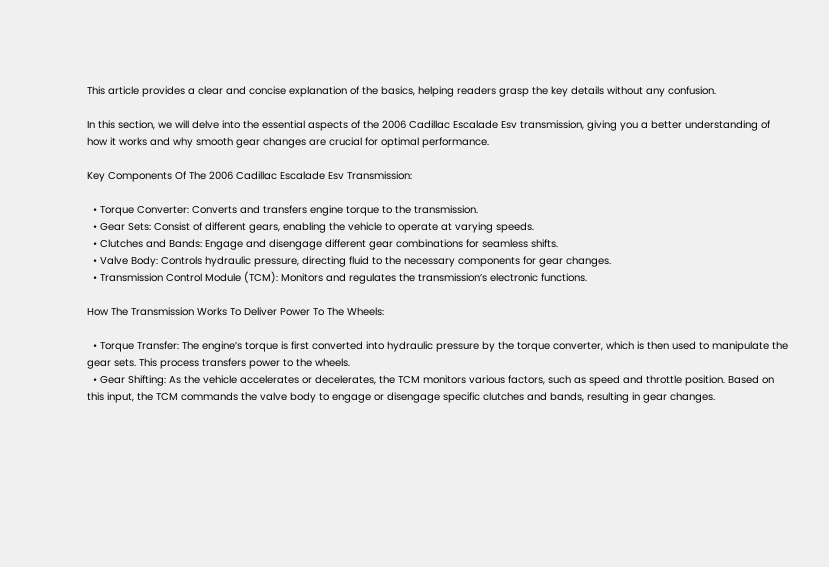This article provides a clear and concise explanation of the basics, helping readers grasp the key details without any confusion.

In this section, we will delve into the essential aspects of the 2006 Cadillac Escalade Esv transmission, giving you a better understanding of how it works and why smooth gear changes are crucial for optimal performance.

Key Components Of The 2006 Cadillac Escalade Esv Transmission:

  • Torque Converter: Converts and transfers engine torque to the transmission.
  • Gear Sets: Consist of different gears, enabling the vehicle to operate at varying speeds.
  • Clutches and Bands: Engage and disengage different gear combinations for seamless shifts.
  • Valve Body: Controls hydraulic pressure, directing fluid to the necessary components for gear changes.
  • Transmission Control Module (TCM): Monitors and regulates the transmission’s electronic functions.

How The Transmission Works To Deliver Power To The Wheels:

  • Torque Transfer: The engine’s torque is first converted into hydraulic pressure by the torque converter, which is then used to manipulate the gear sets. This process transfers power to the wheels.
  • Gear Shifting: As the vehicle accelerates or decelerates, the TCM monitors various factors, such as speed and throttle position. Based on this input, the TCM commands the valve body to engage or disengage specific clutches and bands, resulting in gear changes.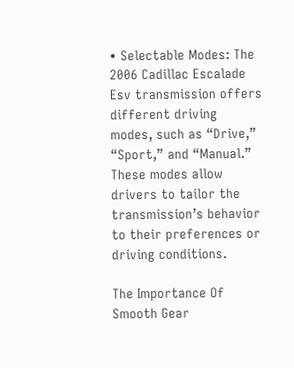• Selectable Modes: The 2006 Cadillac Escalade Esv transmission offers different driving modes, such as “Drive,” “Sport,” and “Manual.” These modes allow drivers to tailor the transmission’s behavior to their preferences or driving conditions.

The Importance Of Smooth Gear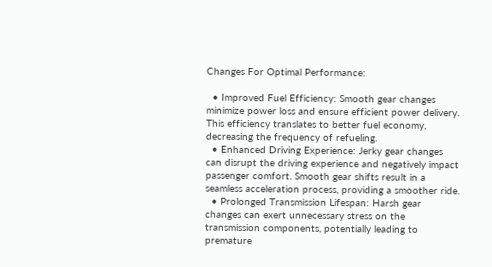Changes For Optimal Performance:

  • Improved Fuel Efficiency: Smooth gear changes minimize power loss and ensure efficient power delivery. This efficiency translates to better fuel economy, decreasing the frequency of refueling.
  • Enhanced Driving Experience: Jerky gear changes can disrupt the driving experience and negatively impact passenger comfort. Smooth gear shifts result in a seamless acceleration process, providing a smoother ride.
  • Prolonged Transmission Lifespan: Harsh gear changes can exert unnecessary stress on the transmission components, potentially leading to premature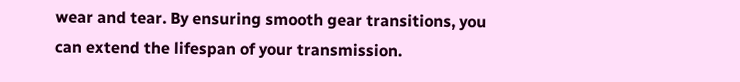wear and tear. By ensuring smooth gear transitions, you can extend the lifespan of your transmission.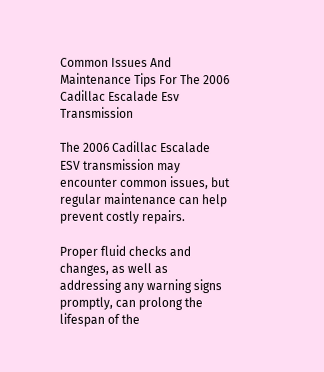Common Issues And Maintenance Tips For The 2006 Cadillac Escalade Esv Transmission

The 2006 Cadillac Escalade ESV transmission may encounter common issues, but regular maintenance can help prevent costly repairs.

Proper fluid checks and changes, as well as addressing any warning signs promptly, can prolong the lifespan of the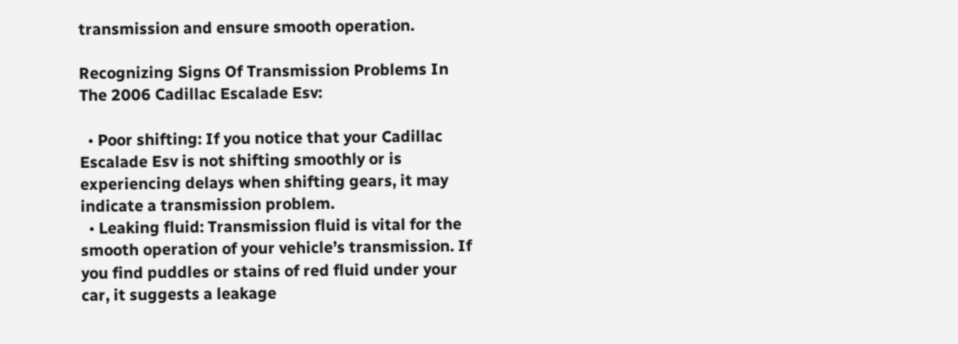transmission and ensure smooth operation.

Recognizing Signs Of Transmission Problems In The 2006 Cadillac Escalade Esv:

  • Poor shifting: If you notice that your Cadillac Escalade Esv is not shifting smoothly or is experiencing delays when shifting gears, it may indicate a transmission problem.
  • Leaking fluid: Transmission fluid is vital for the smooth operation of your vehicle’s transmission. If you find puddles or stains of red fluid under your car, it suggests a leakage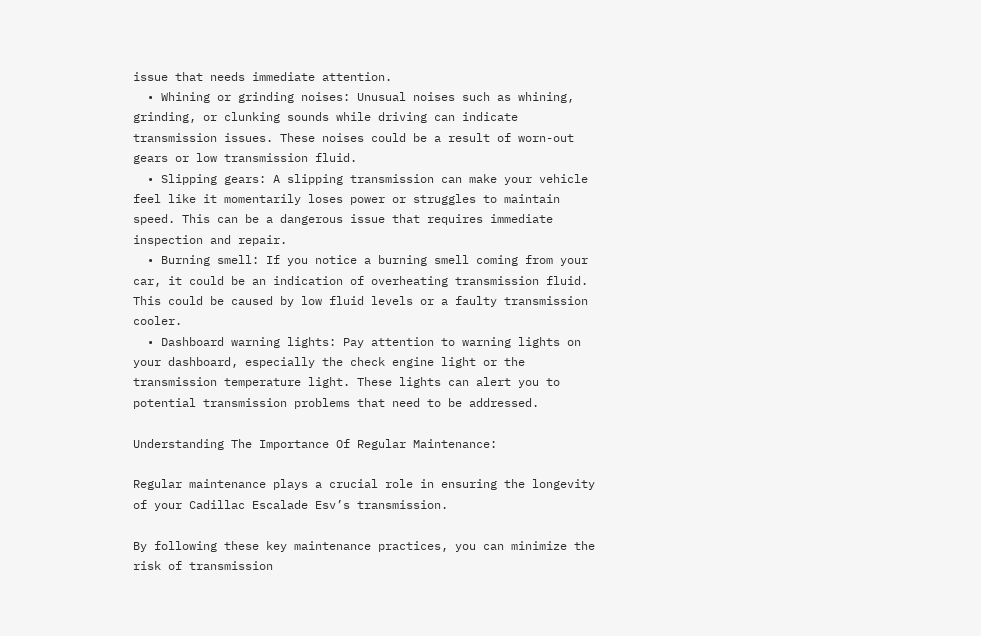issue that needs immediate attention.
  • Whining or grinding noises: Unusual noises such as whining, grinding, or clunking sounds while driving can indicate transmission issues. These noises could be a result of worn-out gears or low transmission fluid.
  • Slipping gears: A slipping transmission can make your vehicle feel like it momentarily loses power or struggles to maintain speed. This can be a dangerous issue that requires immediate inspection and repair.
  • Burning smell: If you notice a burning smell coming from your car, it could be an indication of overheating transmission fluid. This could be caused by low fluid levels or a faulty transmission cooler.
  • Dashboard warning lights: Pay attention to warning lights on your dashboard, especially the check engine light or the transmission temperature light. These lights can alert you to potential transmission problems that need to be addressed.

Understanding The Importance Of Regular Maintenance:

Regular maintenance plays a crucial role in ensuring the longevity of your Cadillac Escalade Esv’s transmission.

By following these key maintenance practices, you can minimize the risk of transmission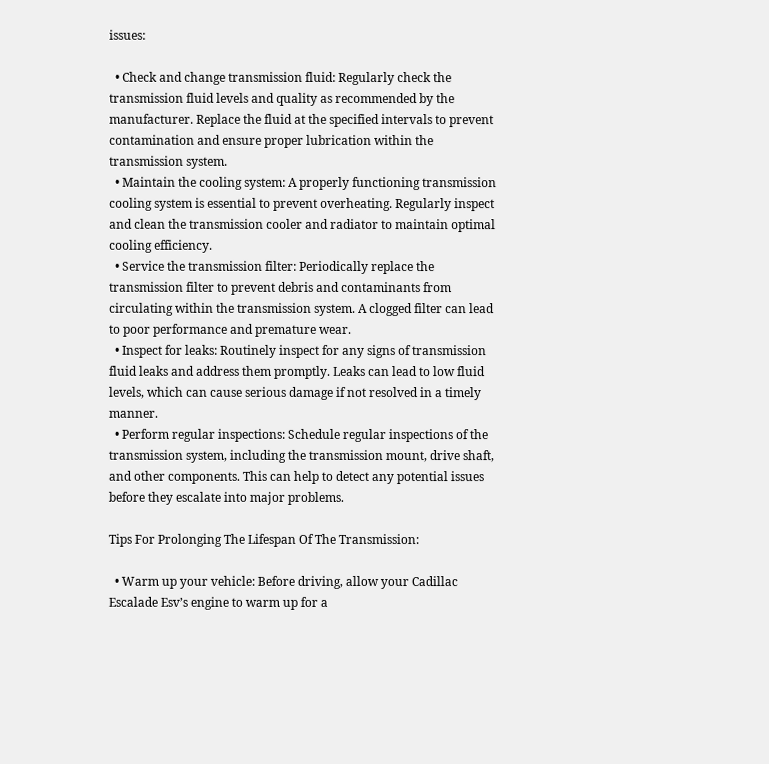issues:

  • Check and change transmission fluid: Regularly check the transmission fluid levels and quality as recommended by the manufacturer. Replace the fluid at the specified intervals to prevent contamination and ensure proper lubrication within the transmission system.
  • Maintain the cooling system: A properly functioning transmission cooling system is essential to prevent overheating. Regularly inspect and clean the transmission cooler and radiator to maintain optimal cooling efficiency.
  • Service the transmission filter: Periodically replace the transmission filter to prevent debris and contaminants from circulating within the transmission system. A clogged filter can lead to poor performance and premature wear.
  • Inspect for leaks: Routinely inspect for any signs of transmission fluid leaks and address them promptly. Leaks can lead to low fluid levels, which can cause serious damage if not resolved in a timely manner.
  • Perform regular inspections: Schedule regular inspections of the transmission system, including the transmission mount, drive shaft, and other components. This can help to detect any potential issues before they escalate into major problems.

Tips For Prolonging The Lifespan Of The Transmission:

  • Warm up your vehicle: Before driving, allow your Cadillac Escalade Esv’s engine to warm up for a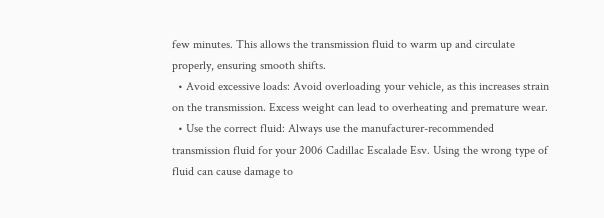few minutes. This allows the transmission fluid to warm up and circulate properly, ensuring smooth shifts.
  • Avoid excessive loads: Avoid overloading your vehicle, as this increases strain on the transmission. Excess weight can lead to overheating and premature wear.
  • Use the correct fluid: Always use the manufacturer-recommended transmission fluid for your 2006 Cadillac Escalade Esv. Using the wrong type of fluid can cause damage to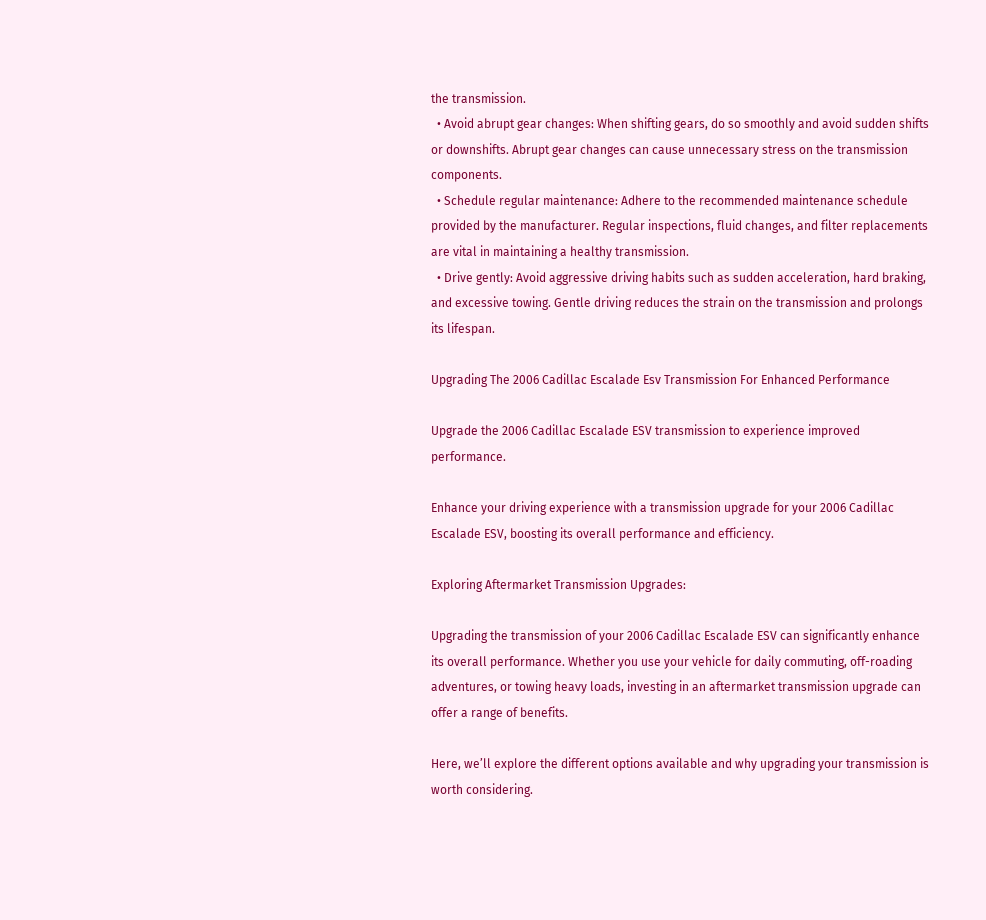the transmission.
  • Avoid abrupt gear changes: When shifting gears, do so smoothly and avoid sudden shifts or downshifts. Abrupt gear changes can cause unnecessary stress on the transmission components.
  • Schedule regular maintenance: Adhere to the recommended maintenance schedule provided by the manufacturer. Regular inspections, fluid changes, and filter replacements are vital in maintaining a healthy transmission.
  • Drive gently: Avoid aggressive driving habits such as sudden acceleration, hard braking, and excessive towing. Gentle driving reduces the strain on the transmission and prolongs its lifespan.

Upgrading The 2006 Cadillac Escalade Esv Transmission For Enhanced Performance

Upgrade the 2006 Cadillac Escalade ESV transmission to experience improved performance.

Enhance your driving experience with a transmission upgrade for your 2006 Cadillac Escalade ESV, boosting its overall performance and efficiency.

Exploring Aftermarket Transmission Upgrades:

Upgrading the transmission of your 2006 Cadillac Escalade ESV can significantly enhance its overall performance. Whether you use your vehicle for daily commuting, off-roading adventures, or towing heavy loads, investing in an aftermarket transmission upgrade can offer a range of benefits.

Here, we’ll explore the different options available and why upgrading your transmission is worth considering.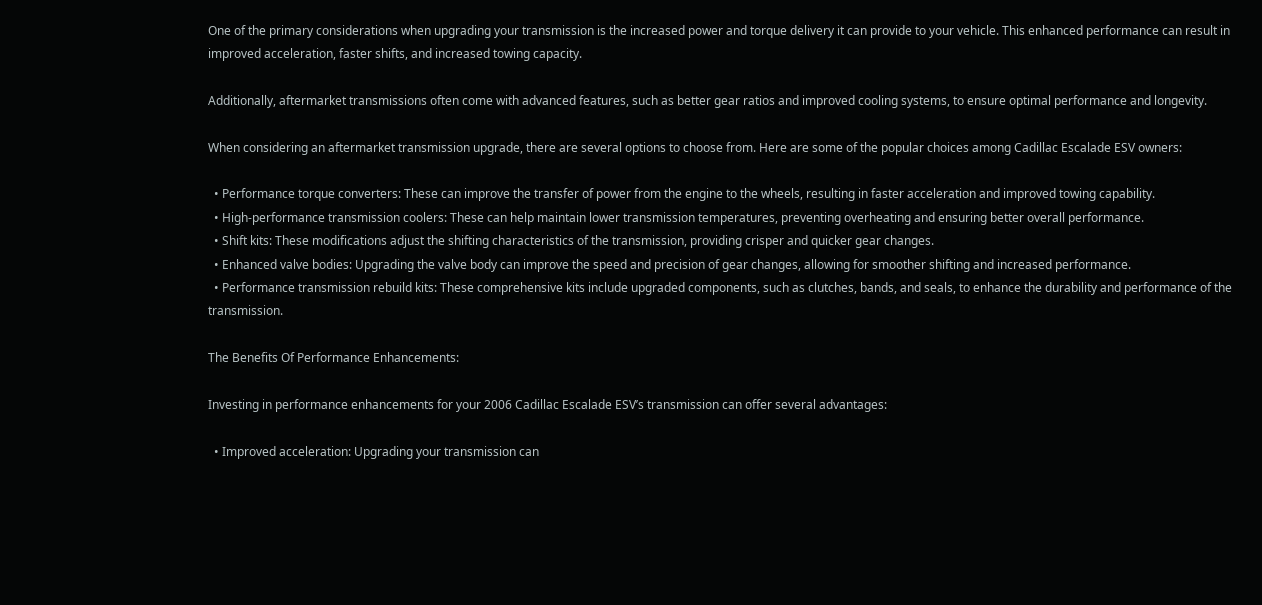One of the primary considerations when upgrading your transmission is the increased power and torque delivery it can provide to your vehicle. This enhanced performance can result in improved acceleration, faster shifts, and increased towing capacity.

Additionally, aftermarket transmissions often come with advanced features, such as better gear ratios and improved cooling systems, to ensure optimal performance and longevity.

When considering an aftermarket transmission upgrade, there are several options to choose from. Here are some of the popular choices among Cadillac Escalade ESV owners:

  • Performance torque converters: These can improve the transfer of power from the engine to the wheels, resulting in faster acceleration and improved towing capability.
  • High-performance transmission coolers: These can help maintain lower transmission temperatures, preventing overheating and ensuring better overall performance.
  • Shift kits: These modifications adjust the shifting characteristics of the transmission, providing crisper and quicker gear changes.
  • Enhanced valve bodies: Upgrading the valve body can improve the speed and precision of gear changes, allowing for smoother shifting and increased performance.
  • Performance transmission rebuild kits: These comprehensive kits include upgraded components, such as clutches, bands, and seals, to enhance the durability and performance of the transmission.

The Benefits Of Performance Enhancements:

Investing in performance enhancements for your 2006 Cadillac Escalade ESV’s transmission can offer several advantages:

  • Improved acceleration: Upgrading your transmission can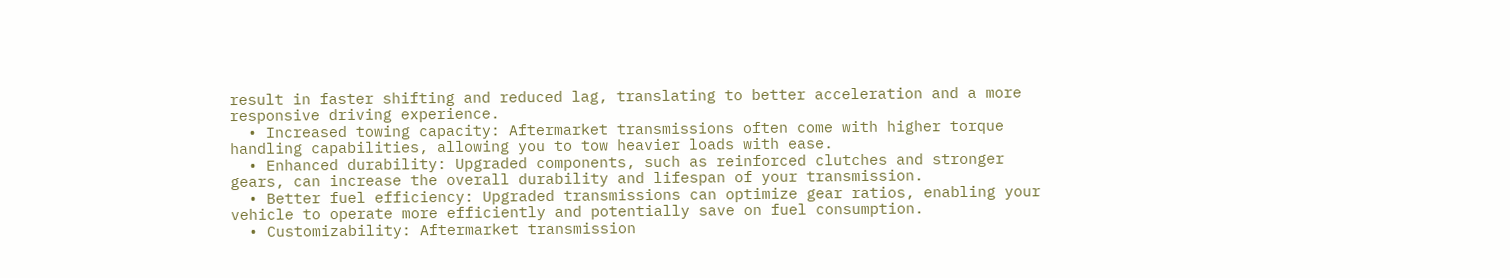result in faster shifting and reduced lag, translating to better acceleration and a more responsive driving experience.
  • Increased towing capacity: Aftermarket transmissions often come with higher torque handling capabilities, allowing you to tow heavier loads with ease.
  • Enhanced durability: Upgraded components, such as reinforced clutches and stronger gears, can increase the overall durability and lifespan of your transmission.
  • Better fuel efficiency: Upgraded transmissions can optimize gear ratios, enabling your vehicle to operate more efficiently and potentially save on fuel consumption.
  • Customizability: Aftermarket transmission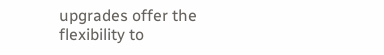upgrades offer the flexibility to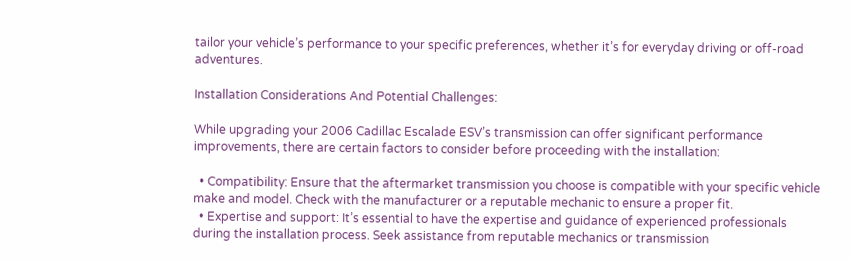tailor your vehicle’s performance to your specific preferences, whether it’s for everyday driving or off-road adventures.

Installation Considerations And Potential Challenges:

While upgrading your 2006 Cadillac Escalade ESV’s transmission can offer significant performance improvements, there are certain factors to consider before proceeding with the installation:

  • Compatibility: Ensure that the aftermarket transmission you choose is compatible with your specific vehicle make and model. Check with the manufacturer or a reputable mechanic to ensure a proper fit.
  • Expertise and support: It’s essential to have the expertise and guidance of experienced professionals during the installation process. Seek assistance from reputable mechanics or transmission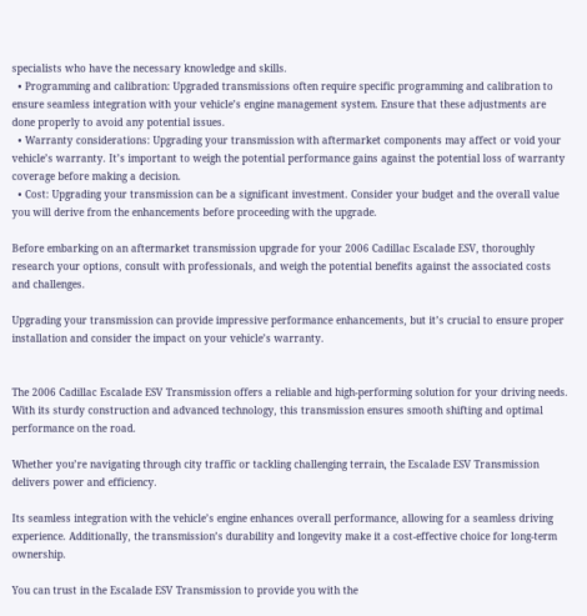specialists who have the necessary knowledge and skills.
  • Programming and calibration: Upgraded transmissions often require specific programming and calibration to ensure seamless integration with your vehicle’s engine management system. Ensure that these adjustments are done properly to avoid any potential issues.
  • Warranty considerations: Upgrading your transmission with aftermarket components may affect or void your vehicle’s warranty. It’s important to weigh the potential performance gains against the potential loss of warranty coverage before making a decision.
  • Cost: Upgrading your transmission can be a significant investment. Consider your budget and the overall value you will derive from the enhancements before proceeding with the upgrade.

Before embarking on an aftermarket transmission upgrade for your 2006 Cadillac Escalade ESV, thoroughly research your options, consult with professionals, and weigh the potential benefits against the associated costs and challenges.

Upgrading your transmission can provide impressive performance enhancements, but it’s crucial to ensure proper installation and consider the impact on your vehicle’s warranty.


The 2006 Cadillac Escalade ESV Transmission offers a reliable and high-performing solution for your driving needs. With its sturdy construction and advanced technology, this transmission ensures smooth shifting and optimal performance on the road.

Whether you’re navigating through city traffic or tackling challenging terrain, the Escalade ESV Transmission delivers power and efficiency.

Its seamless integration with the vehicle’s engine enhances overall performance, allowing for a seamless driving experience. Additionally, the transmission’s durability and longevity make it a cost-effective choice for long-term ownership.

You can trust in the Escalade ESV Transmission to provide you with the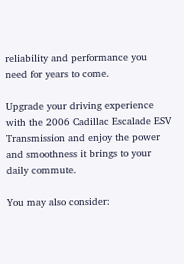reliability and performance you need for years to come.

Upgrade your driving experience with the 2006 Cadillac Escalade ESV Transmission and enjoy the power and smoothness it brings to your daily commute.

You may also consider: